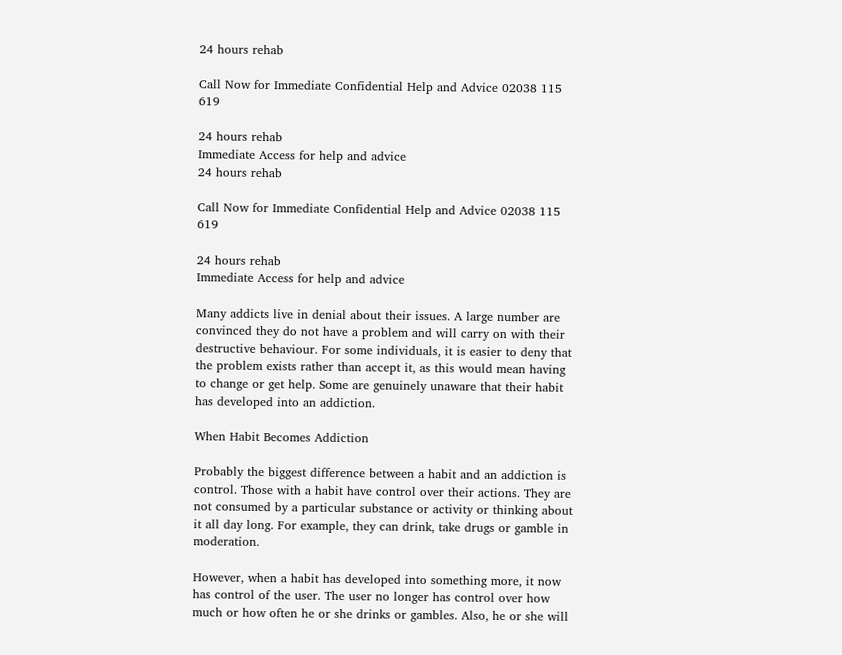24 hours rehab

Call Now for Immediate Confidential Help and Advice 02038 115 619

24 hours rehab
Immediate Access for help and advice
24 hours rehab

Call Now for Immediate Confidential Help and Advice 02038 115 619

24 hours rehab
Immediate Access for help and advice

Many addicts live in denial about their issues. A large number are convinced they do not have a problem and will carry on with their destructive behaviour. For some individuals, it is easier to deny that the problem exists rather than accept it, as this would mean having to change or get help. Some are genuinely unaware that their habit has developed into an addiction.

When Habit Becomes Addiction

Probably the biggest difference between a habit and an addiction is control. Those with a habit have control over their actions. They are not consumed by a particular substance or activity or thinking about it all day long. For example, they can drink, take drugs or gamble in moderation.

However, when a habit has developed into something more, it now has control of the user. The user no longer has control over how much or how often he or she drinks or gambles. Also, he or she will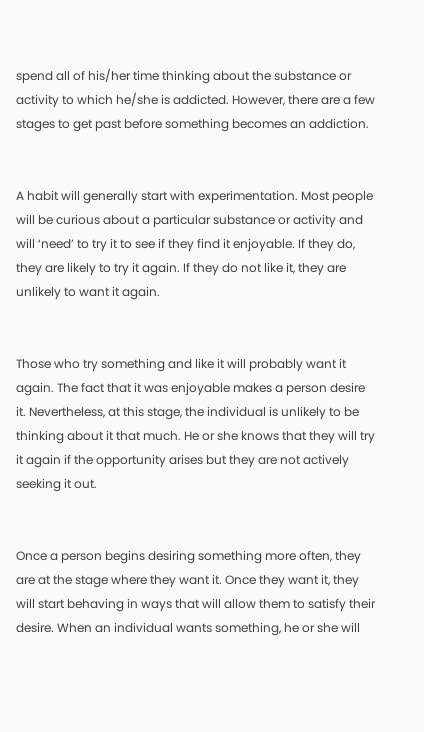spend all of his/her time thinking about the substance or activity to which he/she is addicted. However, there are a few stages to get past before something becomes an addiction.


A habit will generally start with experimentation. Most people will be curious about a particular substance or activity and will ‘need’ to try it to see if they find it enjoyable. If they do, they are likely to try it again. If they do not like it, they are unlikely to want it again.


Those who try something and like it will probably want it again. The fact that it was enjoyable makes a person desire it. Nevertheless, at this stage, the individual is unlikely to be thinking about it that much. He or she knows that they will try it again if the opportunity arises but they are not actively seeking it out.


Once a person begins desiring something more often, they are at the stage where they want it. Once they want it, they will start behaving in ways that will allow them to satisfy their desire. When an individual wants something, he or she will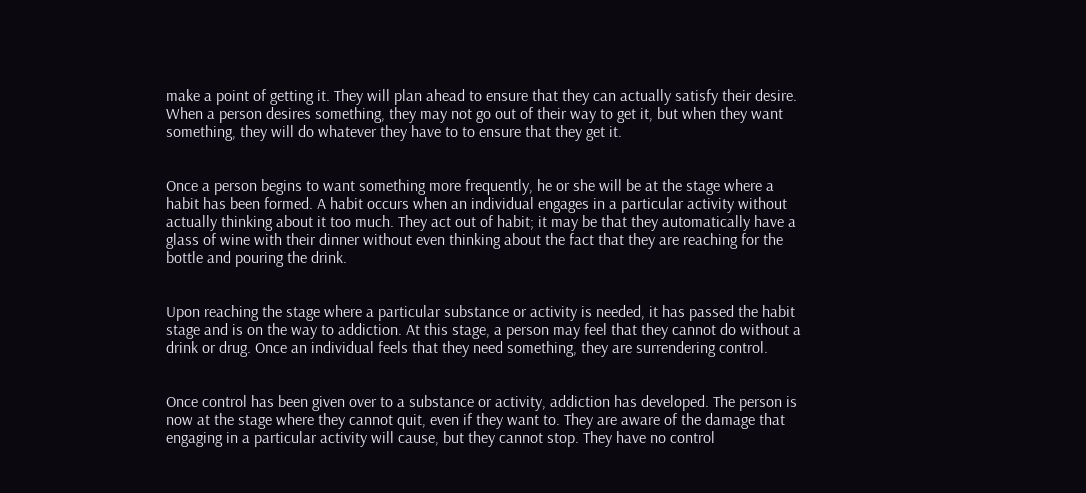make a point of getting it. They will plan ahead to ensure that they can actually satisfy their desire. When a person desires something, they may not go out of their way to get it, but when they want something, they will do whatever they have to to ensure that they get it.


Once a person begins to want something more frequently, he or she will be at the stage where a habit has been formed. A habit occurs when an individual engages in a particular activity without actually thinking about it too much. They act out of habit; it may be that they automatically have a glass of wine with their dinner without even thinking about the fact that they are reaching for the bottle and pouring the drink.


Upon reaching the stage where a particular substance or activity is needed, it has passed the habit stage and is on the way to addiction. At this stage, a person may feel that they cannot do without a drink or drug. Once an individual feels that they need something, they are surrendering control.


Once control has been given over to a substance or activity, addiction has developed. The person is now at the stage where they cannot quit, even if they want to. They are aware of the damage that engaging in a particular activity will cause, but they cannot stop. They have no control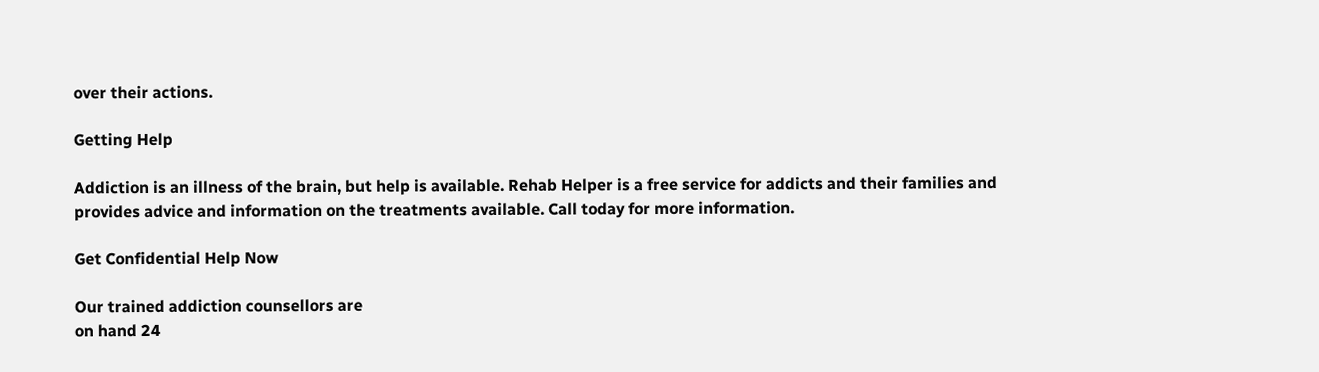over their actions.

Getting Help

Addiction is an illness of the brain, but help is available. Rehab Helper is a free service for addicts and their families and provides advice and information on the treatments available. Call today for more information.

Get Confidential Help Now

Our trained addiction counsellors are
on hand 24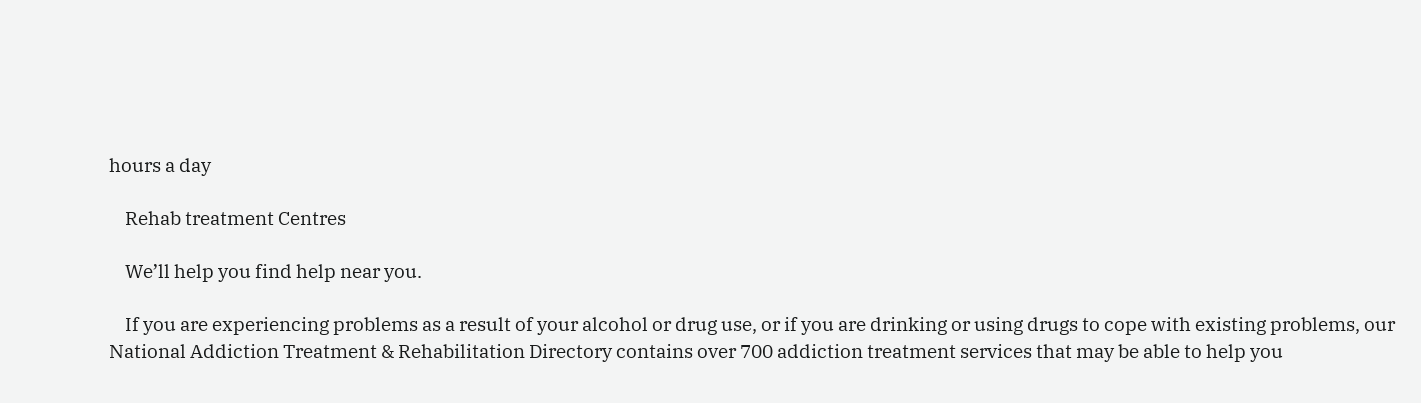hours a day

    Rehab treatment Centres

    We’ll help you find help near you.

    If you are experiencing problems as a result of your alcohol or drug use, or if you are drinking or using drugs to cope with existing problems, our National Addiction Treatment & Rehabilitation Directory contains over 700 addiction treatment services that may be able to help you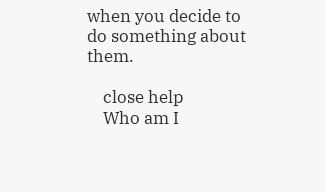when you decide to do something about them.

    close help
    Who am I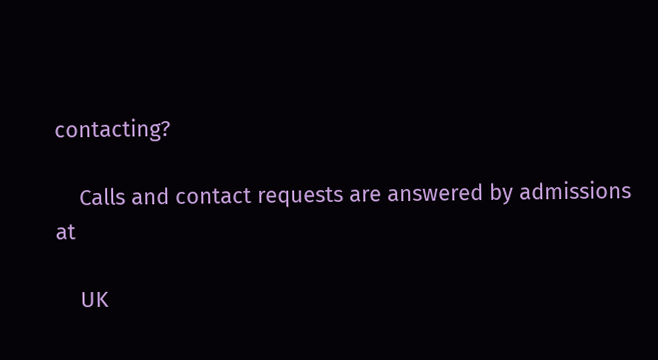contacting?

    Calls and contact requests are answered by admissions at

    UK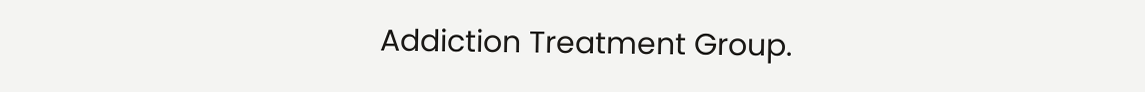Addiction Treatment Group.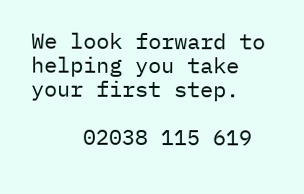We look forward to helping you take your first step.

    02038 115 619